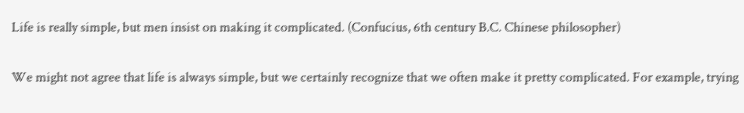Life is really simple, but men insist on making it complicated. (Confucius, 6th century B.C. Chinese philosopher)

We might not agree that life is always simple, but we certainly recognize that we often make it pretty complicated. For example, trying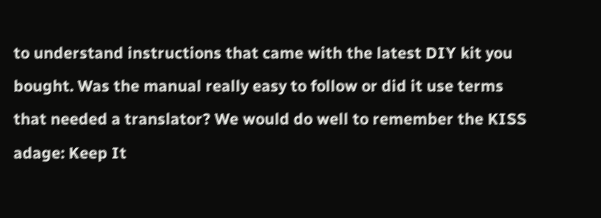to understand instructions that came with the latest DIY kit you bought. Was the manual really easy to follow or did it use terms that needed a translator? We would do well to remember the KISS adage: Keep It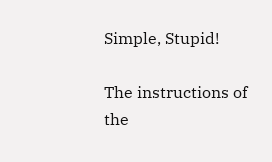Simple, Stupid!

The instructions of the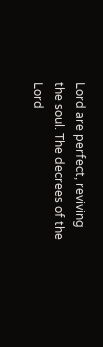Lord are perfect, reviving the soul. The decrees of the Lord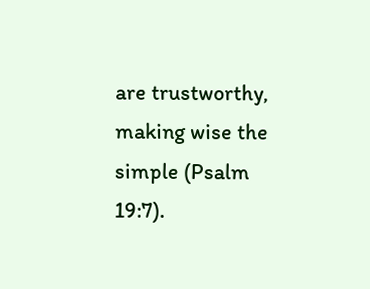are trustworthy, making wise the simple (Psalm 19:7).